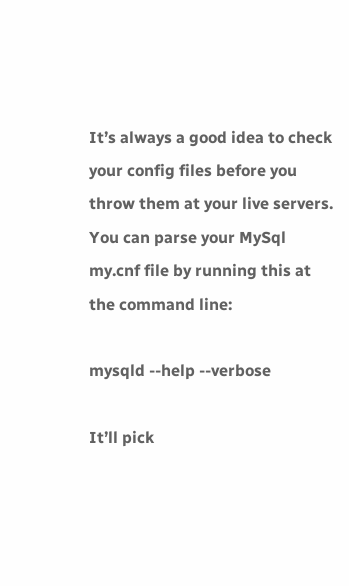It’s always a good idea to check your config files before you throw them at your live servers. You can parse your MySql my.cnf file by running this at the command line:

mysqld --help --verbose

It’ll pick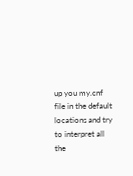up you my.cnf file in the default locations and try to interpret all the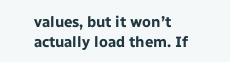values, but it won’t actually load them. If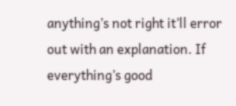anything’s not right it’ll error out with an explanation. If everything’s good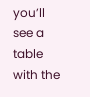you’ll see a table with the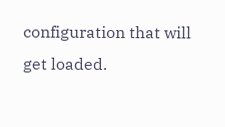configuration that will get loaded.